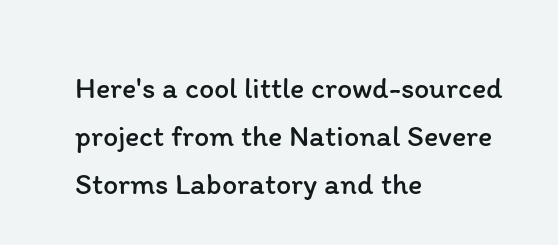Here's a cool little crowd-sourced project from the National Severe Storms Laboratory and the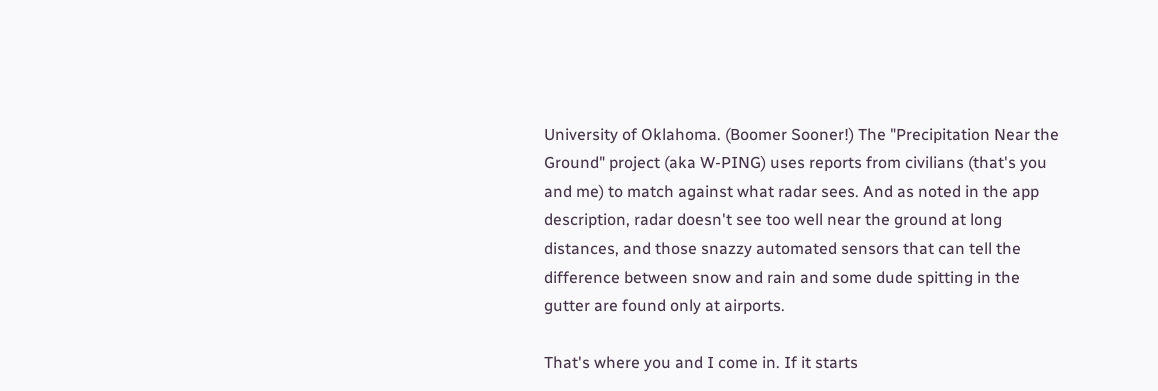University of Oklahoma. (Boomer Sooner!) The "Precipitation Near the Ground" project (aka W-PING) uses reports from civilians (that's you and me) to match against what radar sees. And as noted in the app description, radar doesn't see too well near the ground at long distances, and those snazzy automated sensors that can tell the difference between snow and rain and some dude spitting in the gutter are found only at airports.

That's where you and I come in. If it starts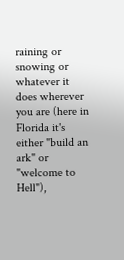raining or snowing or whatever it does wherever you are (here in Florida it's either "build an ark" or "welcome to Hell"),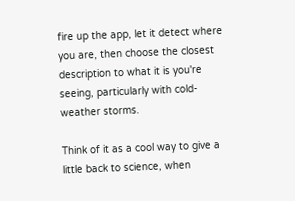fire up the app, let it detect where you are, then choose the closest description to what it is you're seeing, particularly with cold-weather storms.

Think of it as a cool way to give a little back to science, when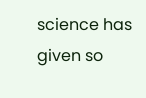science has given so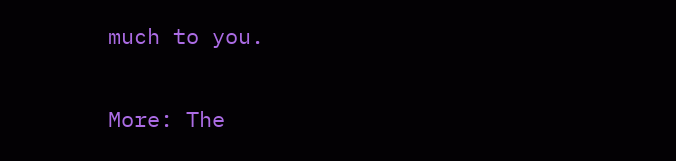much to you.

More: The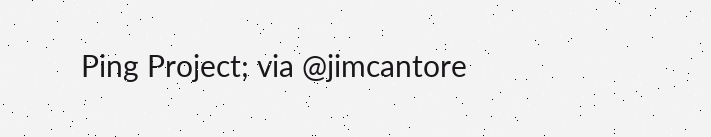Ping Project; via @jimcantore